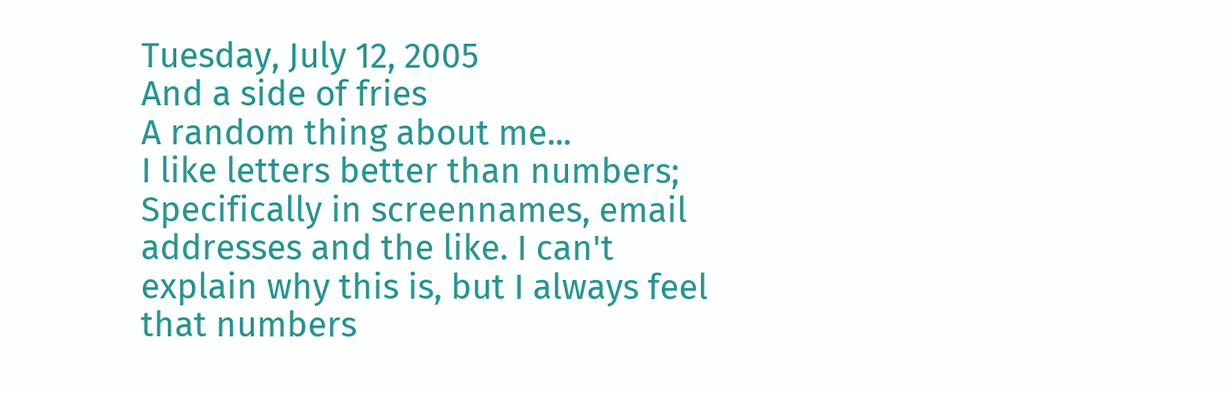Tuesday, July 12, 2005
And a side of fries
A random thing about me...
I like letters better than numbers; Specifically in screennames, email addresses and the like. I can't explain why this is, but I always feel that numbers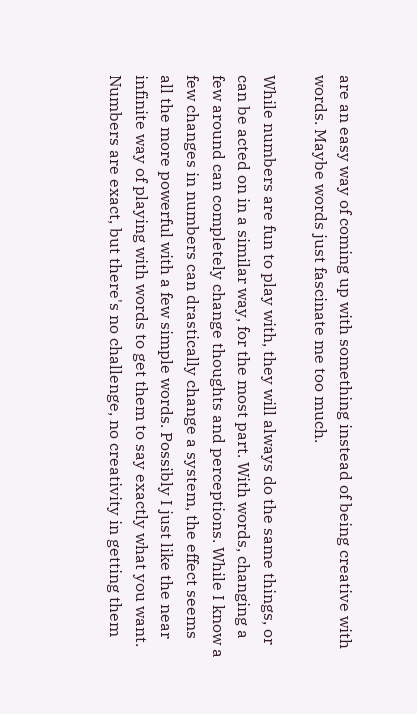are an easy way of coming up with something instead of being creative with words. Maybe words just fascinate me too much.

While numbers are fun to play with, they will always do the same things, or can be acted on in a similar way, for the most part. With words, changing a few around can completely change thoughts and perceptions. While I know a few changes in numbers can drastically change a system, the effect seems all the more powerful with a few simple words. Possibly I just like the near infinite way of playing with words to get them to say exactly what you want. Numbers are exact, but there's no challenge, no creativity in getting them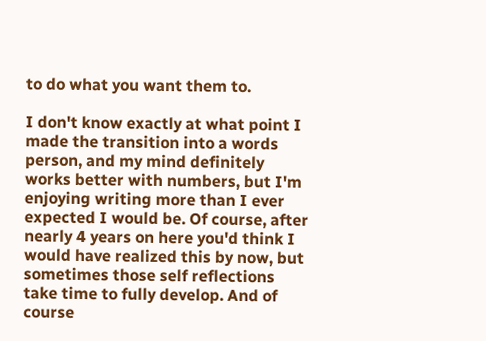to do what you want them to.

I don't know exactly at what point I made the transition into a words person, and my mind definitely works better with numbers, but I'm enjoying writing more than I ever expected I would be. Of course, after nearly 4 years on here you'd think I would have realized this by now, but sometimes those self reflections take time to fully develop. And of course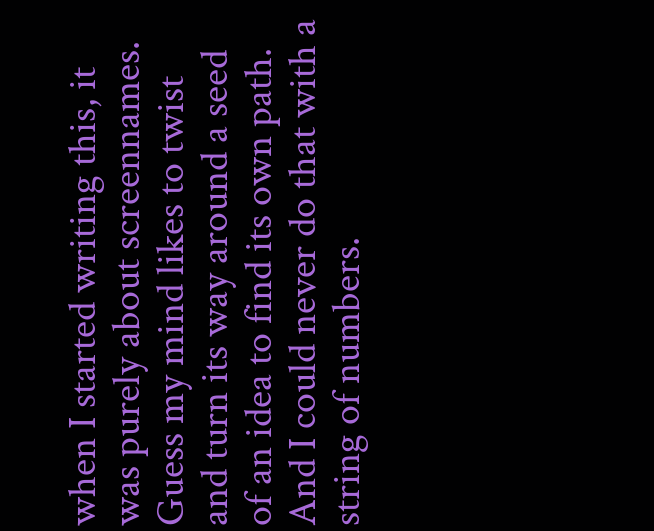when I started writing this, it was purely about screennames. Guess my mind likes to twist and turn its way around a seed of an idea to find its own path. And I could never do that with a string of numbers.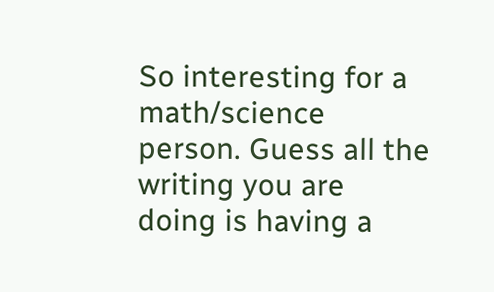So interesting for a math/science person. Guess all the writing you are doing is having a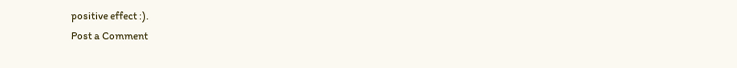positive effect :).
Post a Comment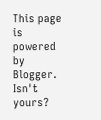This page is powered by Blogger. Isn't yours?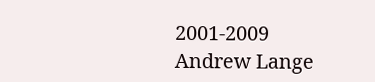2001-2009 Andrew Lange